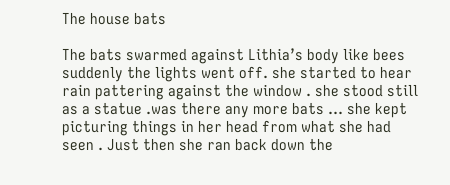The house bats

The bats swarmed against Lithia’s body like bees suddenly the lights went off. she started to hear rain pattering against the window . she stood still as a statue .was there any more bats … she kept picturing things in her head from what she had seen . Just then she ran back down the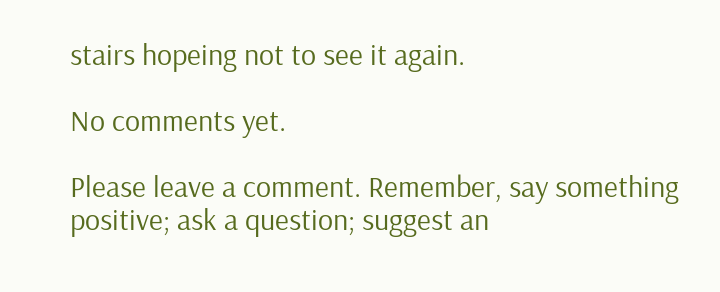stairs hopeing not to see it again.

No comments yet.

Please leave a comment. Remember, say something positive; ask a question; suggest an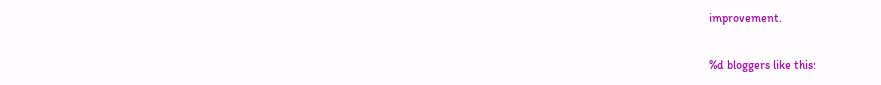improvement.

%d bloggers like this: